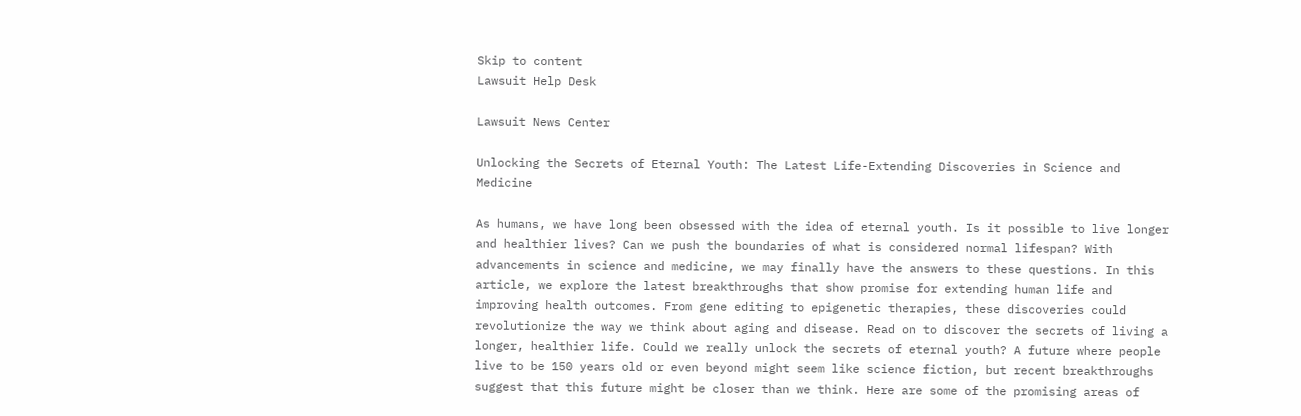Skip to content
Lawsuit Help Desk

Lawsuit News Center

Unlocking the Secrets of Eternal Youth: The Latest Life-Extending Discoveries in Science and Medicine

As humans, we have long been obsessed with the idea of eternal youth. Is it possible to live longer and healthier lives? Can we push the boundaries of what is considered normal lifespan? With advancements in science and medicine, we may finally have the answers to these questions. In this article, we explore the latest breakthroughs that show promise for extending human life and improving health outcomes. From gene editing to epigenetic therapies, these discoveries could revolutionize the way we think about aging and disease. Read on to discover the secrets of living a longer, healthier life. Could we really unlock the secrets of eternal youth? A future where people live to be 150 years old or even beyond might seem like science fiction, but recent breakthroughs suggest that this future might be closer than we think. Here are some of the promising areas of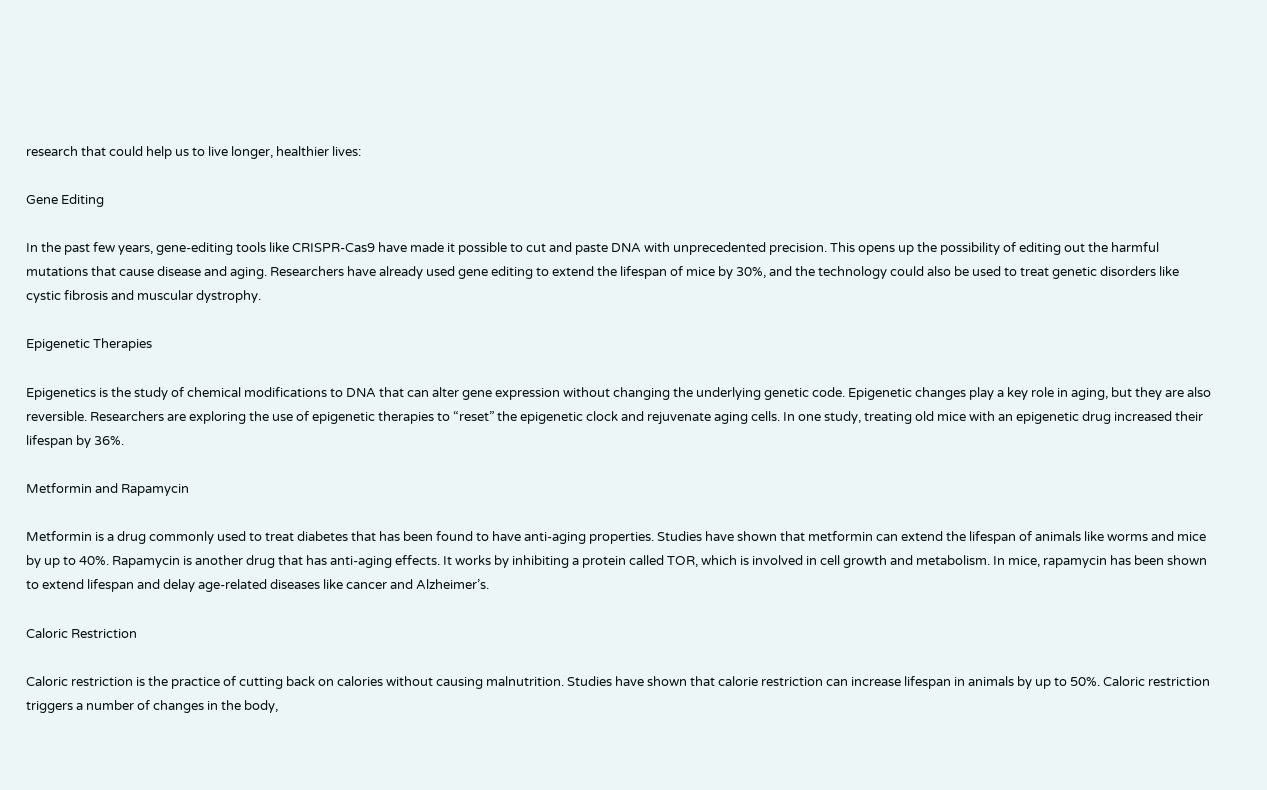research that could help us to live longer, healthier lives:

Gene Editing

In the past few years, gene-editing tools like CRISPR-Cas9 have made it possible to cut and paste DNA with unprecedented precision. This opens up the possibility of editing out the harmful mutations that cause disease and aging. Researchers have already used gene editing to extend the lifespan of mice by 30%, and the technology could also be used to treat genetic disorders like cystic fibrosis and muscular dystrophy.

Epigenetic Therapies

Epigenetics is the study of chemical modifications to DNA that can alter gene expression without changing the underlying genetic code. Epigenetic changes play a key role in aging, but they are also reversible. Researchers are exploring the use of epigenetic therapies to “reset” the epigenetic clock and rejuvenate aging cells. In one study, treating old mice with an epigenetic drug increased their lifespan by 36%.

Metformin and Rapamycin

Metformin is a drug commonly used to treat diabetes that has been found to have anti-aging properties. Studies have shown that metformin can extend the lifespan of animals like worms and mice by up to 40%. Rapamycin is another drug that has anti-aging effects. It works by inhibiting a protein called TOR, which is involved in cell growth and metabolism. In mice, rapamycin has been shown to extend lifespan and delay age-related diseases like cancer and Alzheimer’s.

Caloric Restriction

Caloric restriction is the practice of cutting back on calories without causing malnutrition. Studies have shown that calorie restriction can increase lifespan in animals by up to 50%. Caloric restriction triggers a number of changes in the body,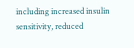including increased insulin sensitivity, reduced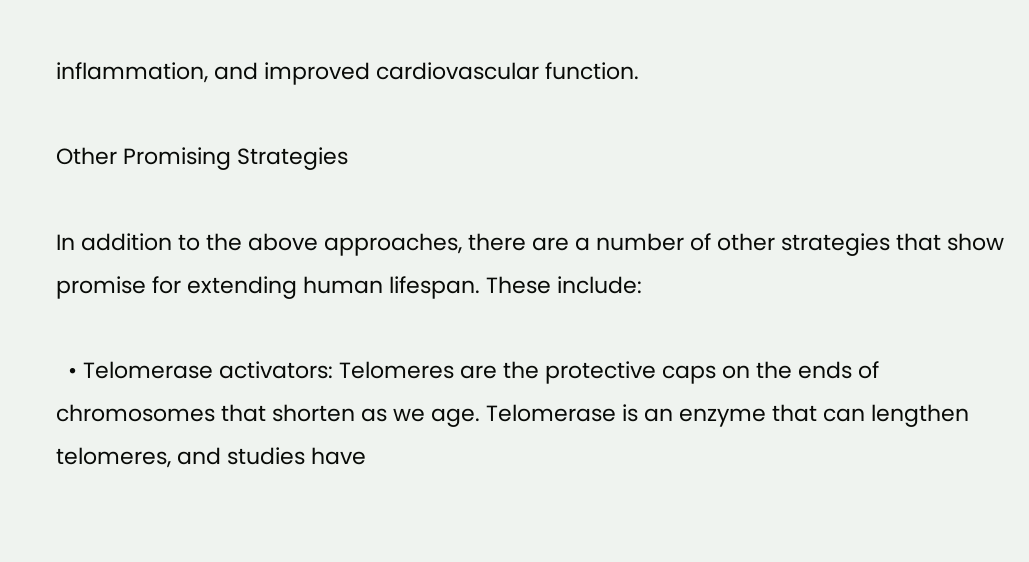inflammation, and improved cardiovascular function.

Other Promising Strategies

In addition to the above approaches, there are a number of other strategies that show promise for extending human lifespan. These include:

  • Telomerase activators: Telomeres are the protective caps on the ends of chromosomes that shorten as we age. Telomerase is an enzyme that can lengthen telomeres, and studies have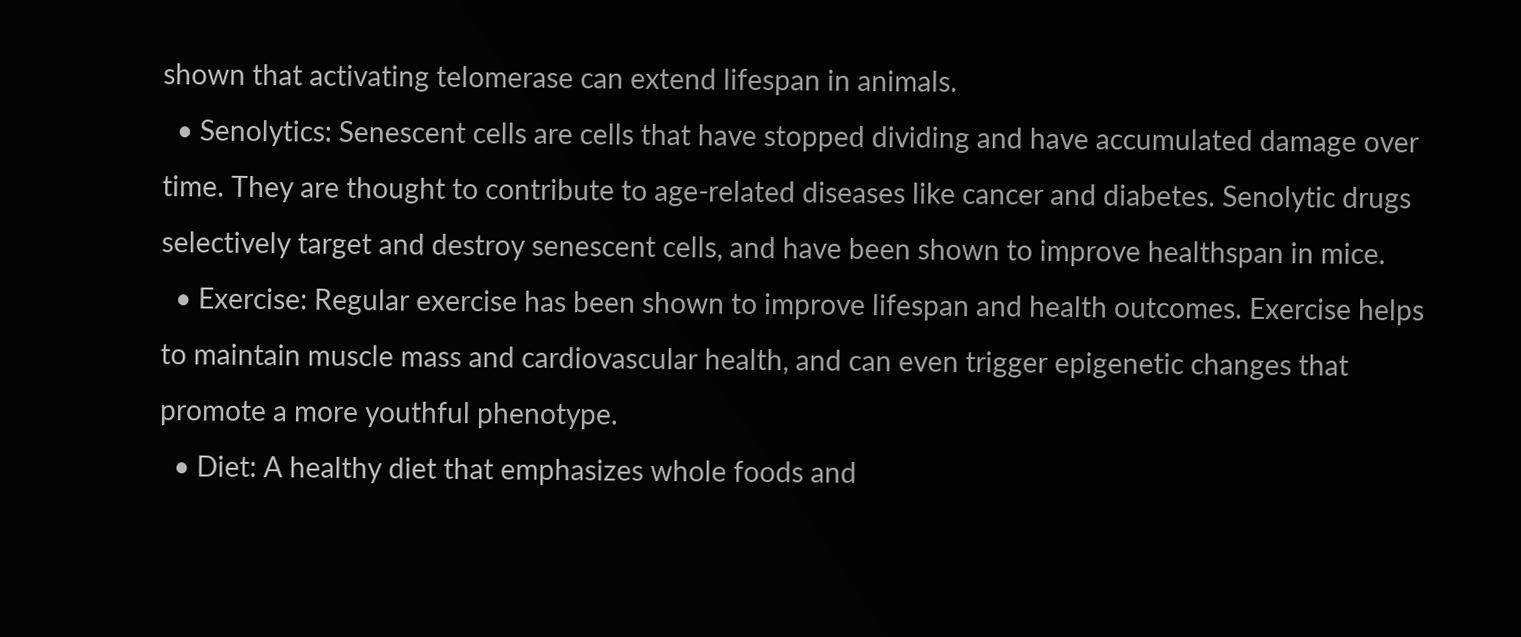shown that activating telomerase can extend lifespan in animals.
  • Senolytics: Senescent cells are cells that have stopped dividing and have accumulated damage over time. They are thought to contribute to age-related diseases like cancer and diabetes. Senolytic drugs selectively target and destroy senescent cells, and have been shown to improve healthspan in mice.
  • Exercise: Regular exercise has been shown to improve lifespan and health outcomes. Exercise helps to maintain muscle mass and cardiovascular health, and can even trigger epigenetic changes that promote a more youthful phenotype.
  • Diet: A healthy diet that emphasizes whole foods and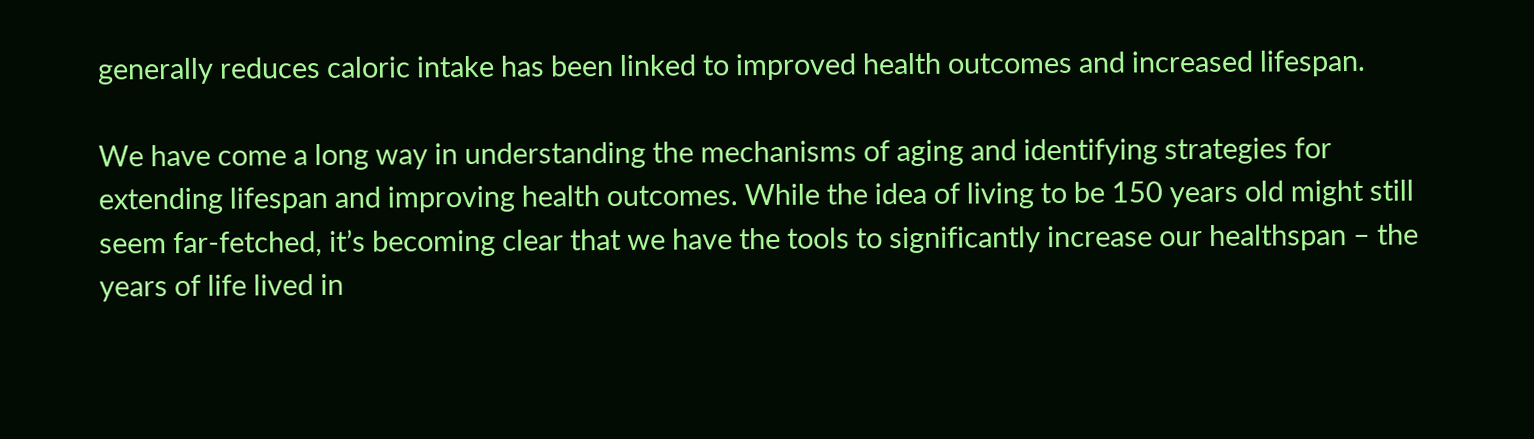generally reduces caloric intake has been linked to improved health outcomes and increased lifespan.

We have come a long way in understanding the mechanisms of aging and identifying strategies for extending lifespan and improving health outcomes. While the idea of living to be 150 years old might still seem far-fetched, it’s becoming clear that we have the tools to significantly increase our healthspan – the years of life lived in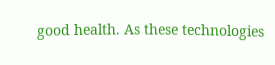good health. As these technologies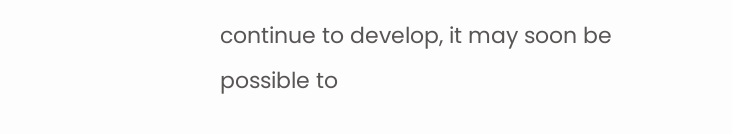continue to develop, it may soon be possible to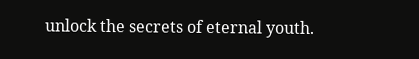unlock the secrets of eternal youth.